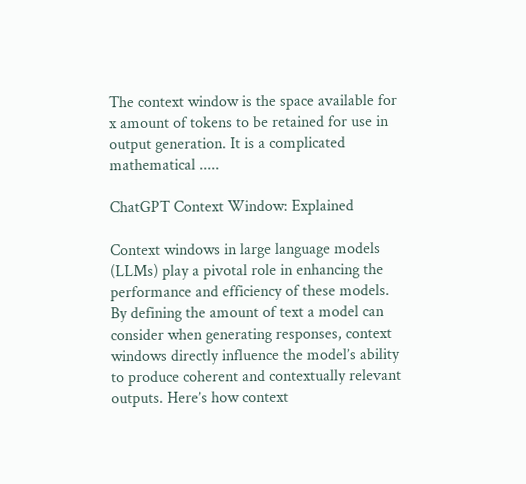The context window is the space available for x amount of tokens to be retained for use in output generation. It is a complicated mathematical .....

ChatGPT Context Window: Explained

Context windows in large language models (LLMs) play a pivotal role in enhancing the performance and efficiency of these models. By defining the amount of text a model can consider when generating responses, context windows directly influence the model’s ability to produce coherent and contextually relevant outputs. Here’s how context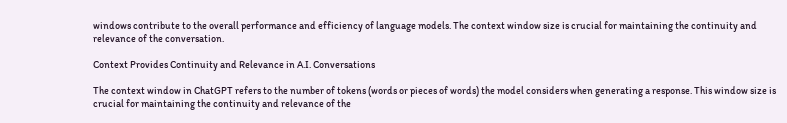windows contribute to the overall performance and efficiency of language models. The context window size is crucial for maintaining the continuity and relevance of the conversation.

Context Provides Continuity and Relevance in A.I. Conversations

The context window in ChatGPT refers to the number of tokens (words or pieces of words) the model considers when generating a response. This window size is crucial for maintaining the continuity and relevance of the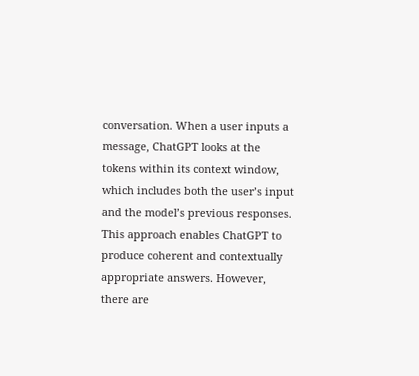conversation. When a user inputs a message, ChatGPT looks at the tokens within its context window, which includes both the user’s input and the model’s previous responses. This approach enables ChatGPT to produce coherent and contextually appropriate answers. However, there are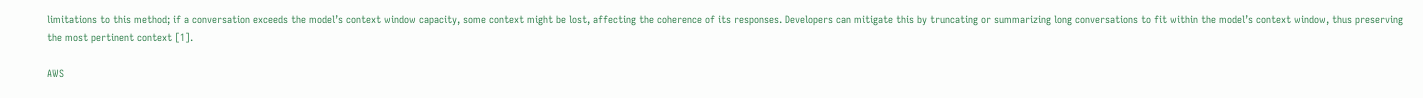limitations to this method; if a conversation exceeds the model’s context window capacity, some context might be lost, affecting the coherence of its responses. Developers can mitigate this by truncating or summarizing long conversations to fit within the model’s context window, thus preserving the most pertinent context [1].

AWS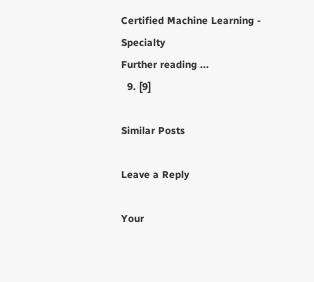Certified Machine Learning - Specialty
Further reading ...
  9. [9]

Similar Posts

Leave a Reply

Your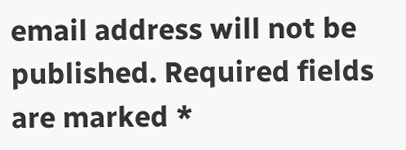email address will not be published. Required fields are marked *